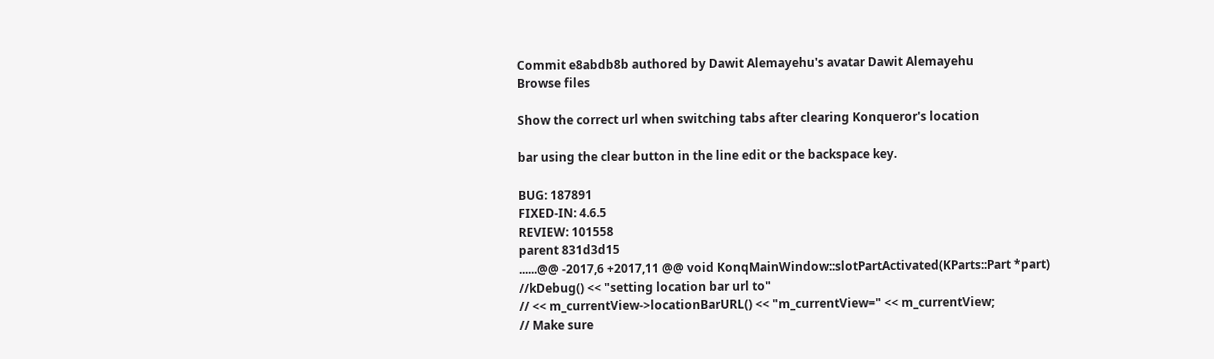Commit e8abdb8b authored by Dawit Alemayehu's avatar Dawit Alemayehu
Browse files

Show the correct url when switching tabs after clearing Konqueror's location

bar using the clear button in the line edit or the backspace key.

BUG: 187891
FIXED-IN: 4.6.5
REVIEW: 101558
parent 831d3d15
......@@ -2017,6 +2017,11 @@ void KonqMainWindow::slotPartActivated(KParts::Part *part)
//kDebug() << "setting location bar url to"
// << m_currentView->locationBarURL() << "m_currentView=" << m_currentView;
// Make sure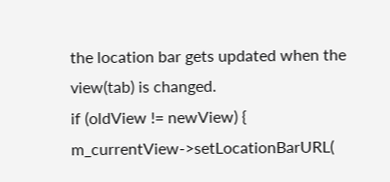the location bar gets updated when the view(tab) is changed.
if (oldView != newView) {
m_currentView->setLocationBarURL(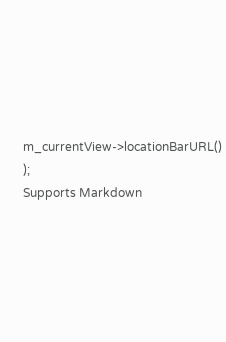m_currentView->locationBarURL() );
Supports Markdown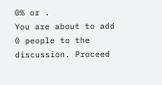0% or .
You are about to add 0 people to the discussion. Proceed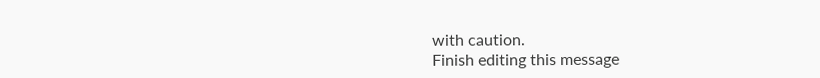with caution.
Finish editing this message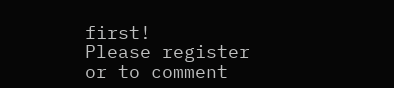first!
Please register or to comment